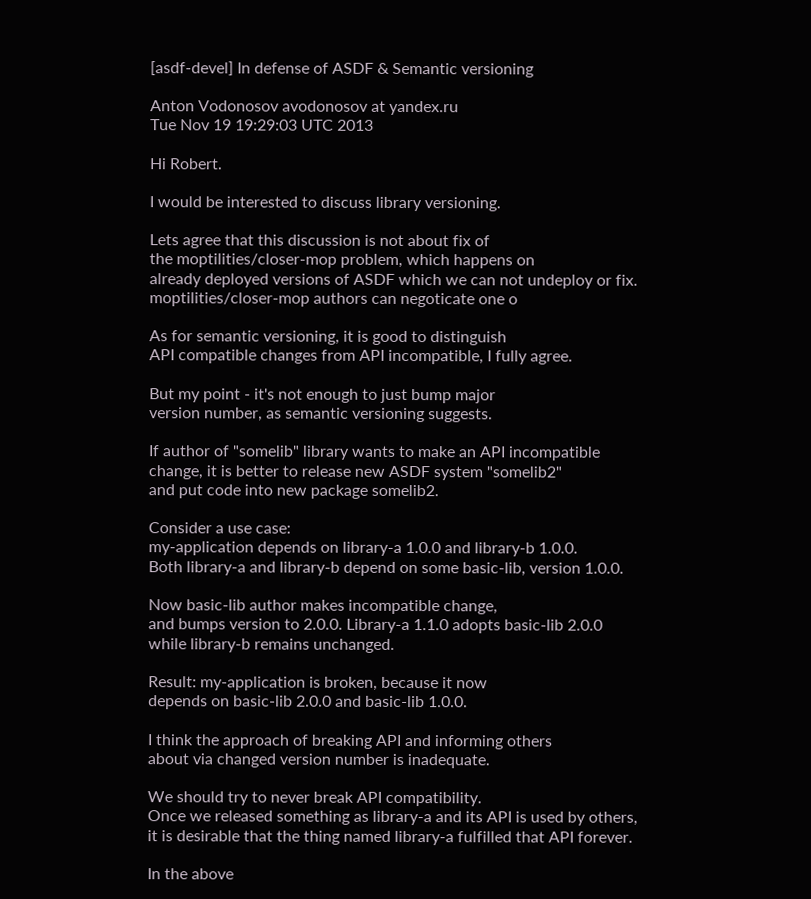[asdf-devel] In defense of ASDF & Semantic versioning

Anton Vodonosov avodonosov at yandex.ru
Tue Nov 19 19:29:03 UTC 2013

Hi Robert.

I would be interested to discuss library versioning.

Lets agree that this discussion is not about fix of
the moptilities/closer-mop problem, which happens on
already deployed versions of ASDF which we can not undeploy or fix.
moptilities/closer-mop authors can negoticate one o

As for semantic versioning, it is good to distinguish
API compatible changes from API incompatible, I fully agree.

But my point - it's not enough to just bump major
version number, as semantic versioning suggests.

If author of "somelib" library wants to make an API incompatible
change, it is better to release new ASDF system "somelib2"
and put code into new package somelib2.

Consider a use case:
my-application depends on library-a 1.0.0 and library-b 1.0.0.
Both library-a and library-b depend on some basic-lib, version 1.0.0.

Now basic-lib author makes incompatible change,
and bumps version to 2.0.0. Library-a 1.1.0 adopts basic-lib 2.0.0
while library-b remains unchanged.

Result: my-application is broken, because it now
depends on basic-lib 2.0.0 and basic-lib 1.0.0.

I think the approach of breaking API and informing others
about via changed version number is inadequate.

We should try to never break API compatibility.
Once we released something as library-a and its API is used by others,
it is desirable that the thing named library-a fulfilled that API forever.

In the above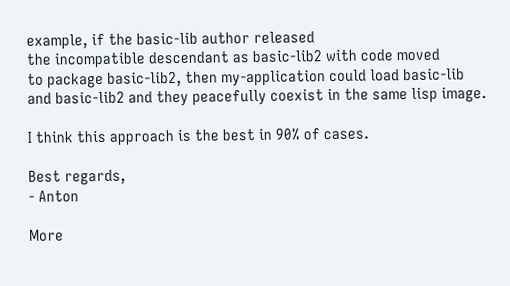example, if the basic-lib author released
the incompatible descendant as basic-lib2 with code moved
to package basic-lib2, then my-application could load basic-lib
and basic-lib2 and they peacefully coexist in the same lisp image.

I think this approach is the best in 90% of cases.

Best regards,
- Anton

More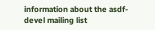information about the asdf-devel mailing list